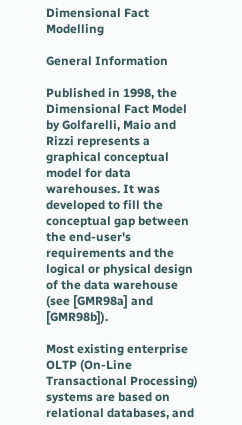Dimensional Fact Modelling

General Information

Published in 1998, the Dimensional Fact Model by Golfarelli, Maio and Rizzi represents a graphical conceptual model for data warehouses. It was developed to fill the conceptual gap between the end-user's requirements and the logical or physical design of the data warehouse (see [GMR98a] and [GMR98b]).

Most existing enterprise OLTP (On-Line Transactional Processing) systems are based on relational databases, and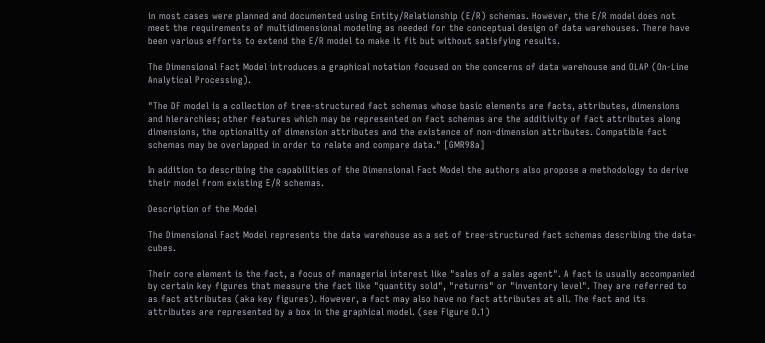in most cases were planned and documented using Entity/Relationship (E/R) schemas. However, the E/R model does not meet the requirements of multidimensional modeling as needed for the conceptual design of data warehouses. There have been various efforts to extend the E/R model to make it fit but without satisfying results.

The Dimensional Fact Model introduces a graphical notation focused on the concerns of data warehouse and OLAP (On-Line Analytical Processing).

"The DF model is a collection of tree-structured fact schemas whose basic elements are facts, attributes, dimensions and hierarchies; other features which may be represented on fact schemas are the additivity of fact attributes along dimensions, the optionality of dimension attributes and the existence of non-dimension attributes. Compatible fact schemas may be overlapped in order to relate and compare data." [GMR98a]

In addition to describing the capabilities of the Dimensional Fact Model the authors also propose a methodology to derive their model from existing E/R schemas.

Description of the Model

The Dimensional Fact Model represents the data warehouse as a set of tree-structured fact schemas describing the data-cubes.

Their core element is the fact, a focus of managerial interest like "sales of a sales agent". A fact is usually accompanied by certain key figures that measure the fact like "quantity sold", "returns" or "inventory level". They are referred to as fact attributes (aka key figures). However, a fact may also have no fact attributes at all. The fact and its attributes are represented by a box in the graphical model. (see Figure D.1)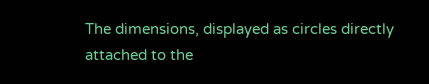The dimensions, displayed as circles directly attached to the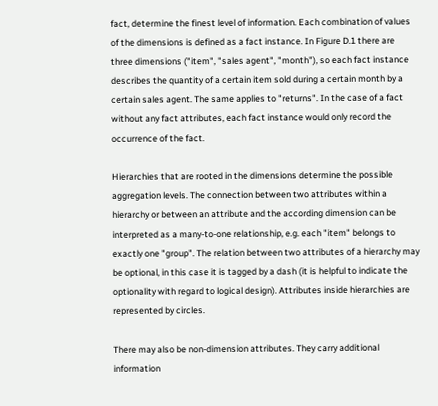fact, determine the finest level of information. Each combination of values of the dimensions is defined as a fact instance. In Figure D.1 there are three dimensions ("item", "sales agent", "month"), so each fact instance describes the quantity of a certain item sold during a certain month by a certain sales agent. The same applies to "returns". In the case of a fact without any fact attributes, each fact instance would only record the occurrence of the fact.

Hierarchies that are rooted in the dimensions determine the possible aggregation levels. The connection between two attributes within a hierarchy or between an attribute and the according dimension can be interpreted as a many-to-one relationship, e.g. each "item" belongs to exactly one "group". The relation between two attributes of a hierarchy may be optional, in this case it is tagged by a dash (it is helpful to indicate the optionality with regard to logical design). Attributes inside hierarchies are represented by circles.

There may also be non-dimension attributes. They carry additional information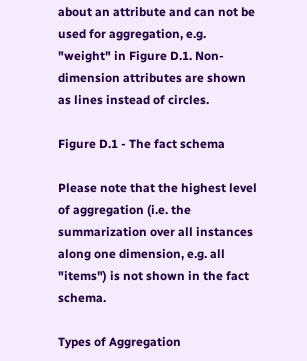about an attribute and can not be used for aggregation, e.g. "weight" in Figure D.1. Non-dimension attributes are shown as lines instead of circles.

Figure D.1 - The fact schema

Please note that the highest level of aggregation (i.e. the summarization over all instances along one dimension, e.g. all "items") is not shown in the fact schema.

Types of Aggregation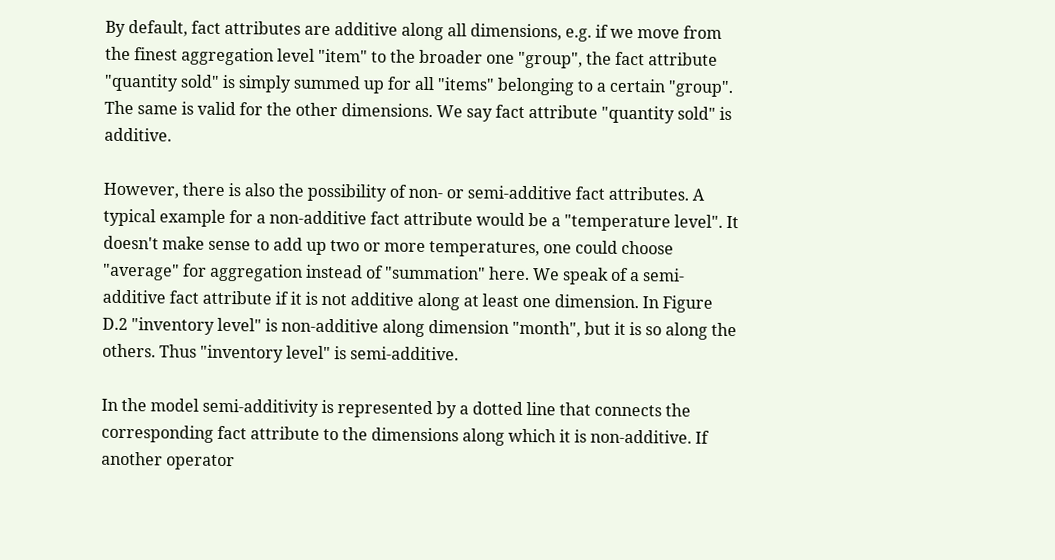By default, fact attributes are additive along all dimensions, e.g. if we move from the finest aggregation level "item" to the broader one "group", the fact attribute "quantity sold" is simply summed up for all "items" belonging to a certain "group". The same is valid for the other dimensions. We say fact attribute "quantity sold" is additive.

However, there is also the possibility of non- or semi-additive fact attributes. A typical example for a non-additive fact attribute would be a "temperature level". It doesn't make sense to add up two or more temperatures, one could choose "average" for aggregation instead of "summation" here. We speak of a semi-additive fact attribute if it is not additive along at least one dimension. In Figure D.2 "inventory level" is non-additive along dimension "month", but it is so along the others. Thus "inventory level" is semi-additive.

In the model semi-additivity is represented by a dotted line that connects the corresponding fact attribute to the dimensions along which it is non-additive. If another operator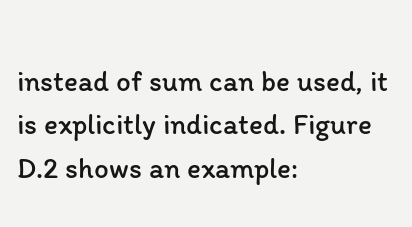instead of sum can be used, it is explicitly indicated. Figure D.2 shows an example: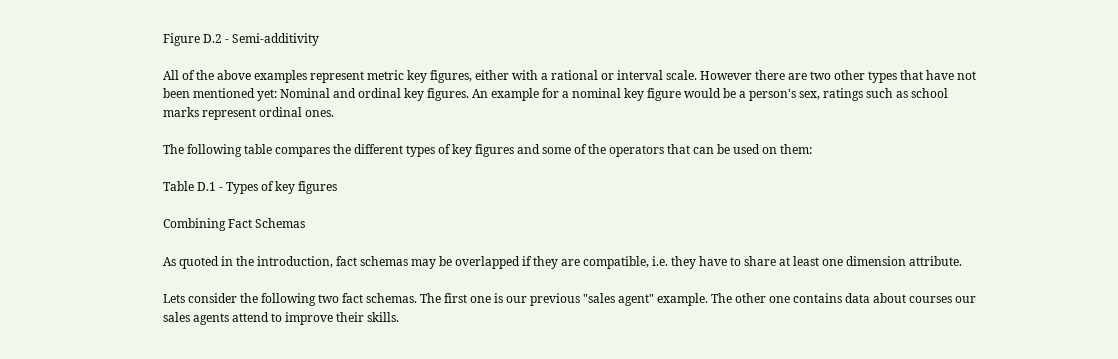Figure D.2 - Semi-additivity

All of the above examples represent metric key figures, either with a rational or interval scale. However there are two other types that have not been mentioned yet: Nominal and ordinal key figures. An example for a nominal key figure would be a person's sex, ratings such as school marks represent ordinal ones.

The following table compares the different types of key figures and some of the operators that can be used on them:

Table D.1 - Types of key figures

Combining Fact Schemas

As quoted in the introduction, fact schemas may be overlapped if they are compatible, i.e. they have to share at least one dimension attribute.

Lets consider the following two fact schemas. The first one is our previous "sales agent" example. The other one contains data about courses our sales agents attend to improve their skills.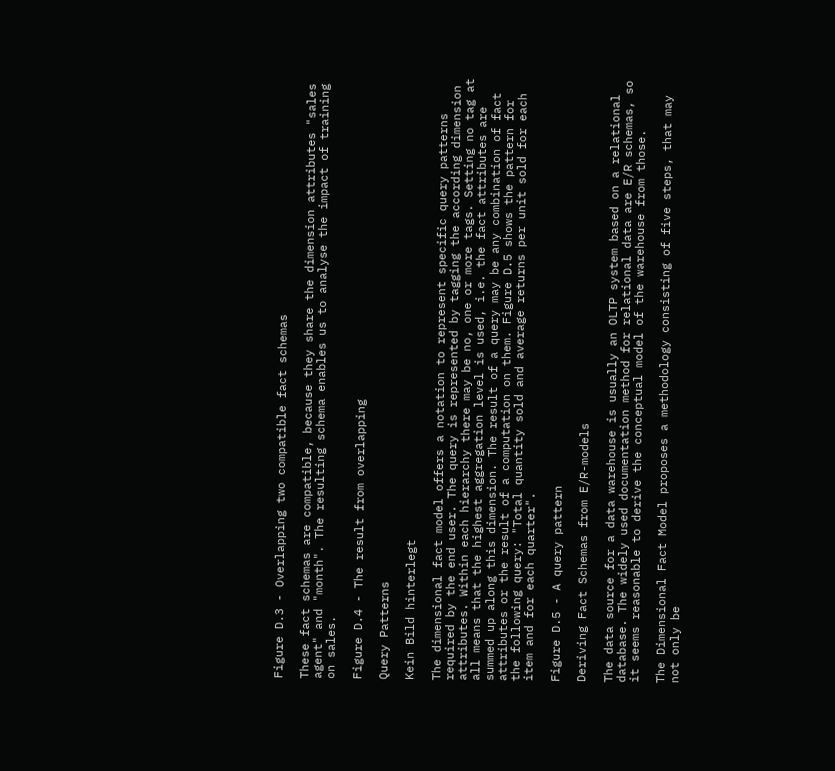Figure D.3 - Overlapping two compatible fact schemas

These fact schemas are compatible, because they share the dimension attributes "sales agent" and "month". The resulting schema enables us to analyse the impact of training on sales.

Figure D.4 - The result from overlapping

Query Patterns

Kein Bild hinterlegt

The dimensional fact model offers a notation to represent specific query patterns required by the end user. The query is represented by tagging the according dimension attributes. Within each hierarchy there may be no, one or more tags. Setting no tag at all means that the highest aggregation level is used, i.e. the fact attributes are summed up along this dimension. The result of a query may be any combination of fact attributes or the result of a computation on them. Figure D.5 shows the pattern for the following query: "Total quantity sold and average returns per unit sold for each item and for each quarter".

Figure D.5 - A query pattern

Deriving Fact Schemas from E/R-models

The data source for a data warehouse is usually an OLTP system based on a relational database. The widely used documentation method for relational data are E/R schemas, so it seems reasonable to derive the conceptual model of the warehouse from those.

The Dimensional Fact Model proposes a methodology consisting of five steps, that may not only be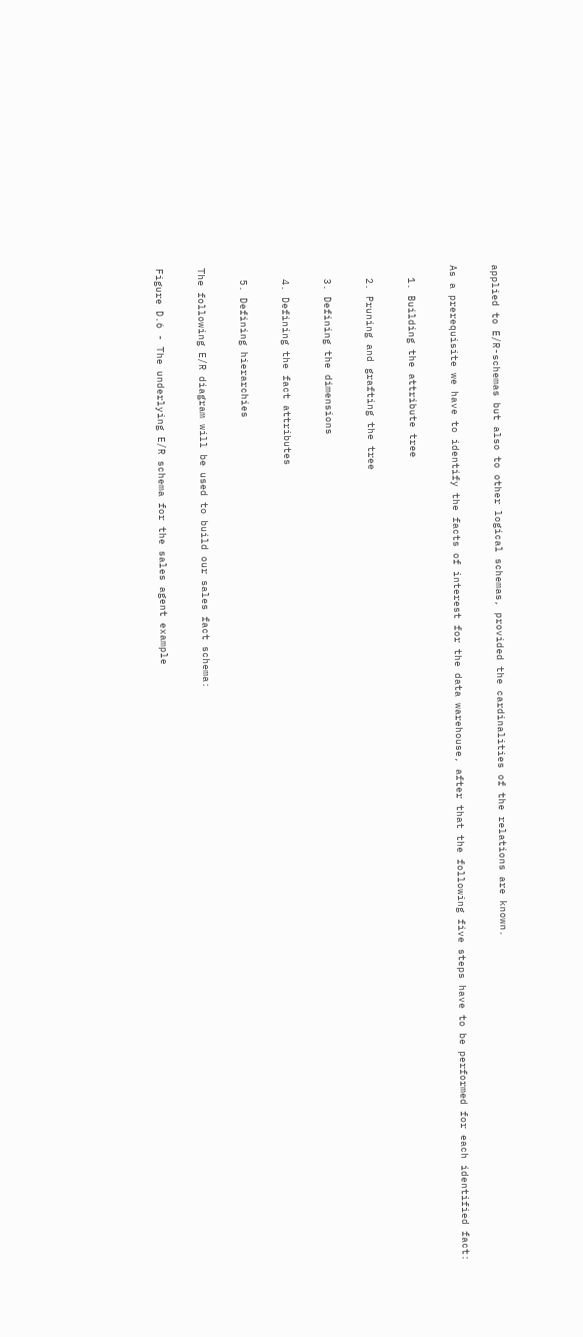applied to E/R-schemas but also to other logical schemas, provided the cardinalities of the relations are known.

As a prerequisite we have to identify the facts of interest for the data warehouse, after that the following five steps have to be performed for each identified fact:

  1. Building the attribute tree

  2. Pruning and grafting the tree

  3. Defining the dimensions

  4. Defining the fact attributes

  5. Defining hierarchies

The following E/R diagram will be used to build our sales fact schema:

Figure D.6 - The underlying E/R schema for the sales agent example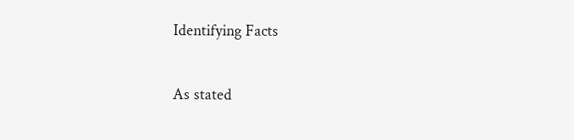Identifying Facts

As stated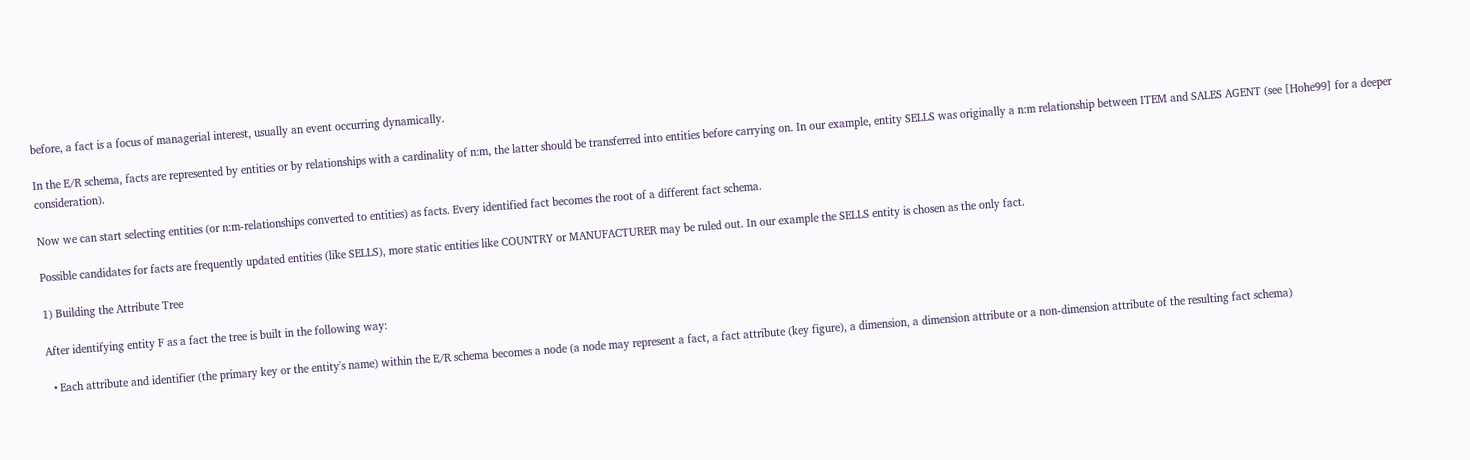before, a fact is a focus of managerial interest, usually an event occurring dynamically.

In the E/R schema, facts are represented by entities or by relationships with a cardinality of n:m, the latter should be transferred into entities before carrying on. In our example, entity SELLS was originally a n:m relationship between ITEM and SALES AGENT (see [Hohe99] for a deeper consideration).

Now we can start selecting entities (or n:m-relationships converted to entities) as facts. Every identified fact becomes the root of a different fact schema.

Possible candidates for facts are frequently updated entities (like SELLS), more static entities like COUNTRY or MANUFACTURER may be ruled out. In our example the SELLS entity is chosen as the only fact.

1) Building the Attribute Tree

After identifying entity F as a fact the tree is built in the following way:

  • Each attribute and identifier (the primary key or the entity's name) within the E/R schema becomes a node (a node may represent a fact, a fact attribute (key figure), a dimension, a dimension attribute or a non-dimension attribute of the resulting fact schema)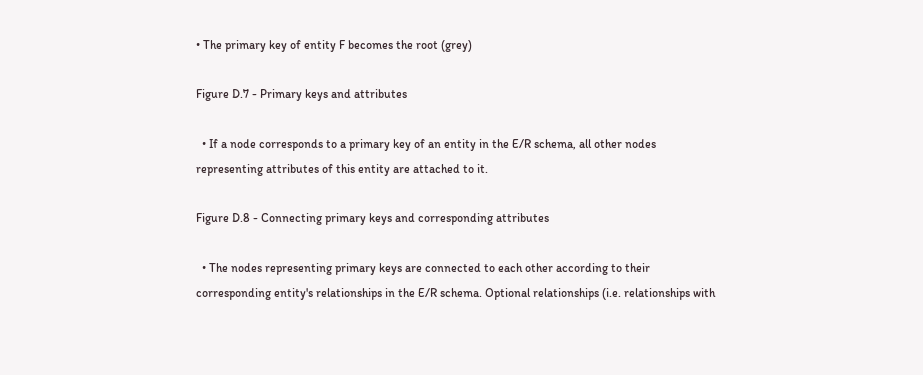• The primary key of entity F becomes the root (grey)

Figure D.7 - Primary keys and attributes

  • If a node corresponds to a primary key of an entity in the E/R schema, all other nodes representing attributes of this entity are attached to it.

Figure D.8 - Connecting primary keys and corresponding attributes

  • The nodes representing primary keys are connected to each other according to their corresponding entity's relationships in the E/R schema. Optional relationships (i.e. relationships with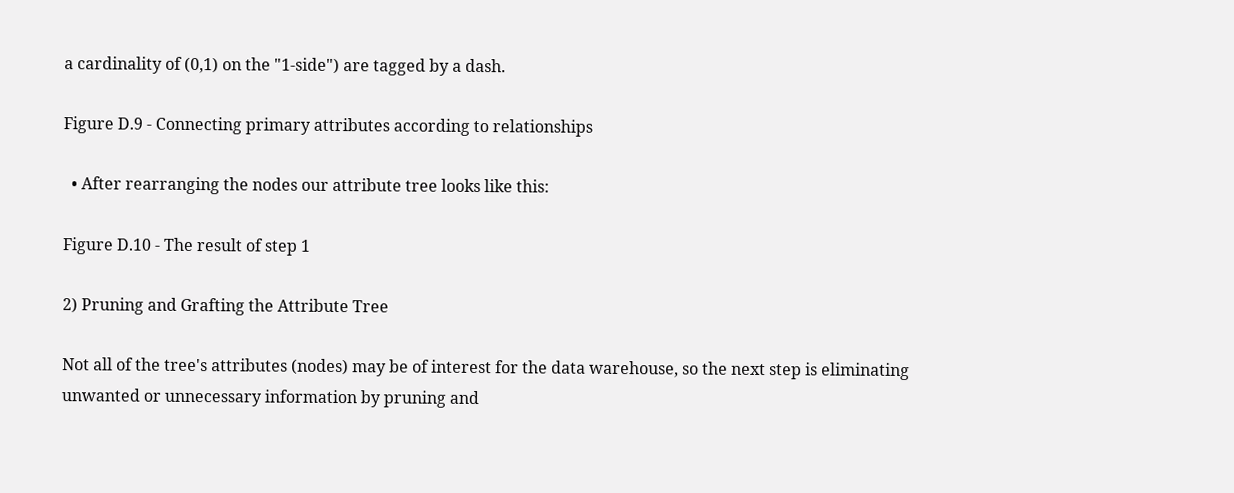a cardinality of (0,1) on the "1-side") are tagged by a dash.

Figure D.9 - Connecting primary attributes according to relationships

  • After rearranging the nodes our attribute tree looks like this:

Figure D.10 - The result of step 1

2) Pruning and Grafting the Attribute Tree

Not all of the tree's attributes (nodes) may be of interest for the data warehouse, so the next step is eliminating unwanted or unnecessary information by pruning and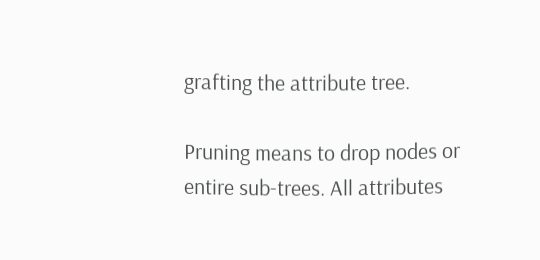grafting the attribute tree.

Pruning means to drop nodes or entire sub-trees. All attributes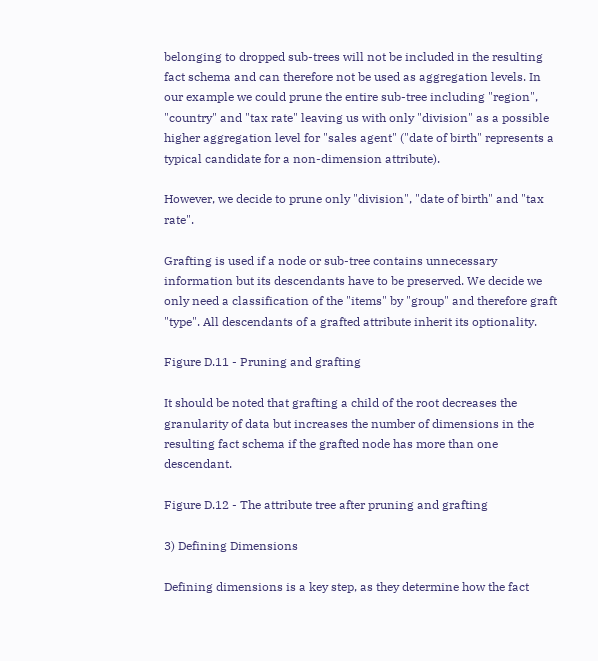belonging to dropped sub-trees will not be included in the resulting fact schema and can therefore not be used as aggregation levels. In our example we could prune the entire sub-tree including "region", "country" and "tax rate" leaving us with only "division" as a possible higher aggregation level for "sales agent" ("date of birth" represents a typical candidate for a non-dimension attribute).

However, we decide to prune only "division", "date of birth" and "tax rate".

Grafting is used if a node or sub-tree contains unnecessary information but its descendants have to be preserved. We decide we only need a classification of the "items" by "group" and therefore graft "type". All descendants of a grafted attribute inherit its optionality.

Figure D.11 - Pruning and grafting

It should be noted that grafting a child of the root decreases the granularity of data but increases the number of dimensions in the resulting fact schema if the grafted node has more than one descendant.

Figure D.12 - The attribute tree after pruning and grafting

3) Defining Dimensions

Defining dimensions is a key step, as they determine how the fact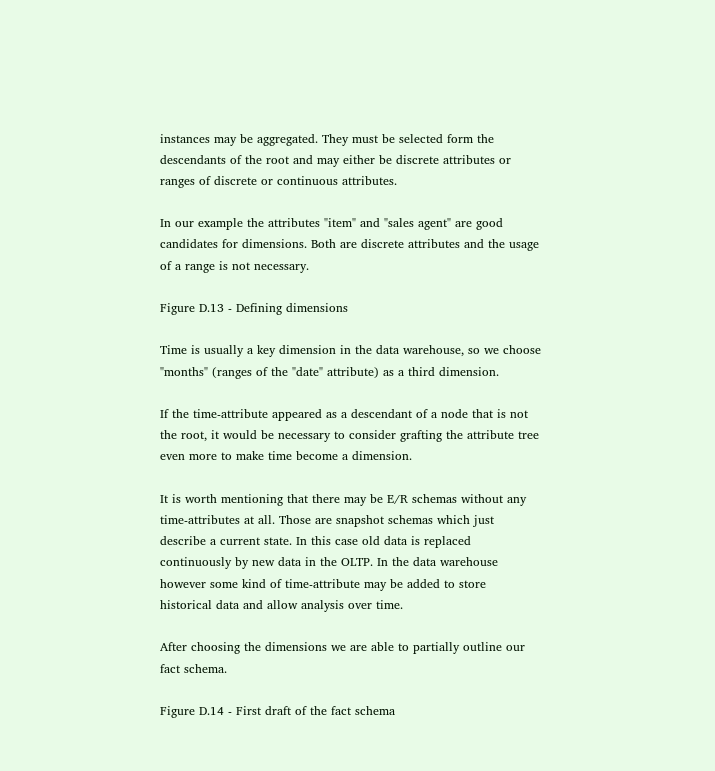instances may be aggregated. They must be selected form the descendants of the root and may either be discrete attributes or ranges of discrete or continuous attributes.

In our example the attributes "item" and "sales agent" are good candidates for dimensions. Both are discrete attributes and the usage of a range is not necessary.

Figure D.13 - Defining dimensions

Time is usually a key dimension in the data warehouse, so we choose "months" (ranges of the "date" attribute) as a third dimension.

If the time-attribute appeared as a descendant of a node that is not the root, it would be necessary to consider grafting the attribute tree even more to make time become a dimension.

It is worth mentioning that there may be E/R schemas without any time-attributes at all. Those are snapshot schemas which just describe a current state. In this case old data is replaced continuously by new data in the OLTP. In the data warehouse however some kind of time-attribute may be added to store historical data and allow analysis over time.

After choosing the dimensions we are able to partially outline our fact schema.

Figure D.14 - First draft of the fact schema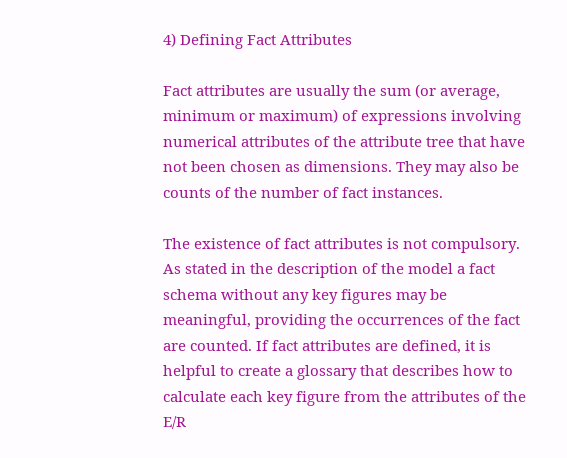4) Defining Fact Attributes

Fact attributes are usually the sum (or average, minimum or maximum) of expressions involving numerical attributes of the attribute tree that have not been chosen as dimensions. They may also be counts of the number of fact instances.

The existence of fact attributes is not compulsory. As stated in the description of the model a fact schema without any key figures may be meaningful, providing the occurrences of the fact are counted. If fact attributes are defined, it is helpful to create a glossary that describes how to calculate each key figure from the attributes of the E/R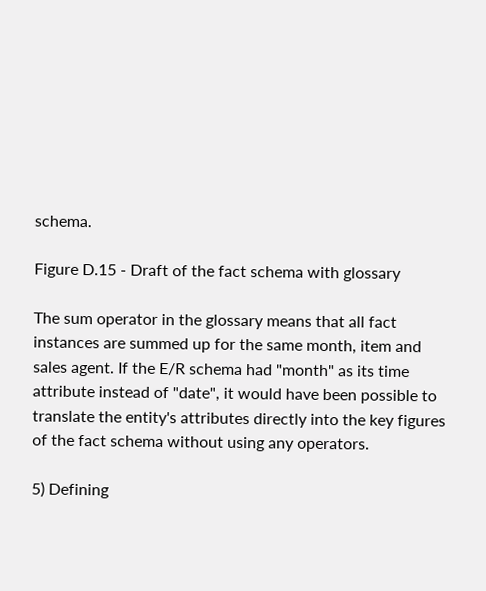schema.

Figure D.15 - Draft of the fact schema with glossary

The sum operator in the glossary means that all fact instances are summed up for the same month, item and sales agent. If the E/R schema had "month" as its time attribute instead of "date", it would have been possible to translate the entity's attributes directly into the key figures of the fact schema without using any operators.

5) Defining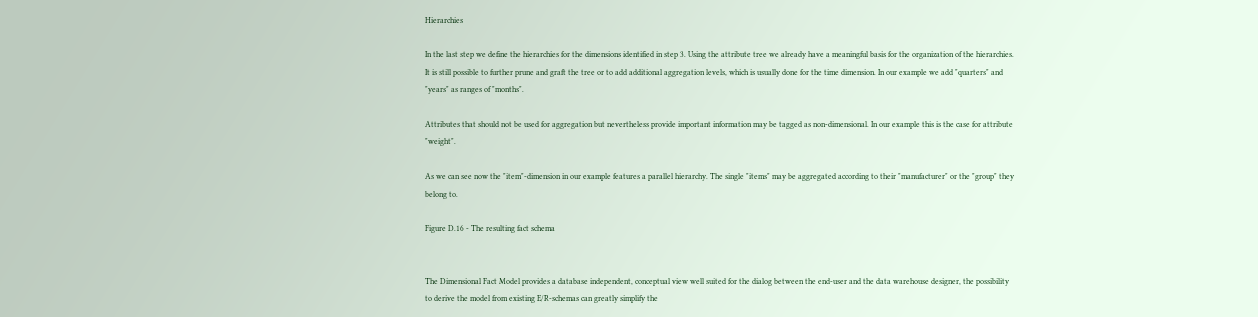Hierarchies

In the last step we define the hierarchies for the dimensions identified in step 3. Using the attribute tree we already have a meaningful basis for the organization of the hierarchies. It is still possible to further prune and graft the tree or to add additional aggregation levels, which is usually done for the time dimension. In our example we add "quarters" and "years" as ranges of "months".

Attributes that should not be used for aggregation but nevertheless provide important information may be tagged as non-dimensional. In our example this is the case for attribute "weight".

As we can see now the "item"-dimension in our example features a parallel hierarchy. The single "items" may be aggregated according to their "manufacturer" or the "group" they belong to.

Figure D.16 - The resulting fact schema


The Dimensional Fact Model provides a database independent, conceptual view well suited for the dialog between the end-user and the data warehouse designer, the possibility to derive the model from existing E/R-schemas can greatly simplify the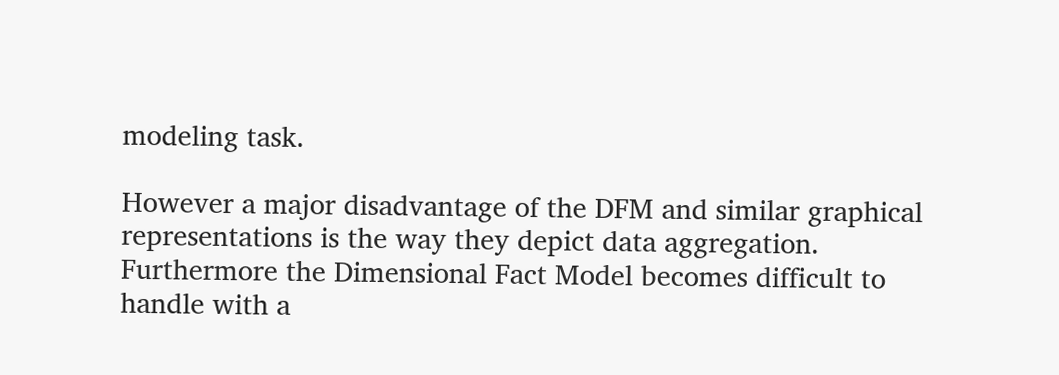modeling task.

However a major disadvantage of the DFM and similar graphical representations is the way they depict data aggregation. Furthermore the Dimensional Fact Model becomes difficult to handle with a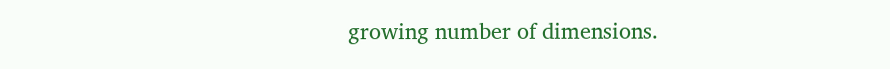growing number of dimensions.